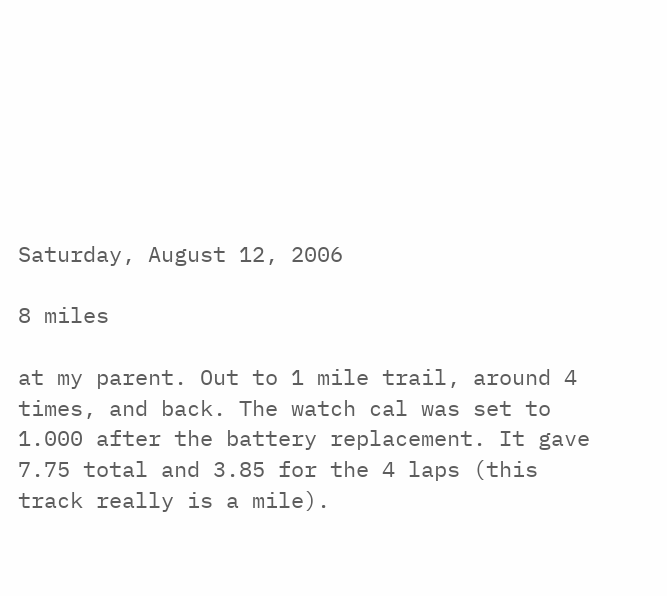Saturday, August 12, 2006

8 miles

at my parent. Out to 1 mile trail, around 4 times, and back. The watch cal was set to 1.000 after the battery replacement. It gave 7.75 total and 3.85 for the 4 laps (this track really is a mile).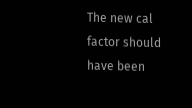The new cal factor should have been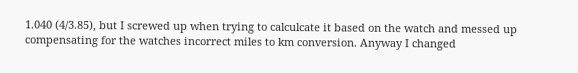1.040 (4/3.85), but I screwed up when trying to calculcate it based on the watch and messed up compensating for the watches incorrect miles to km conversion. Anyway I changed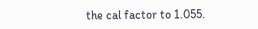the cal factor to 1.055.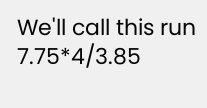We'll call this run 7.75*4/3.85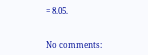= 8.05.


No comments: